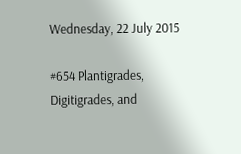Wednesday, 22 July 2015

#654 Plantigrades, Digitigrades, and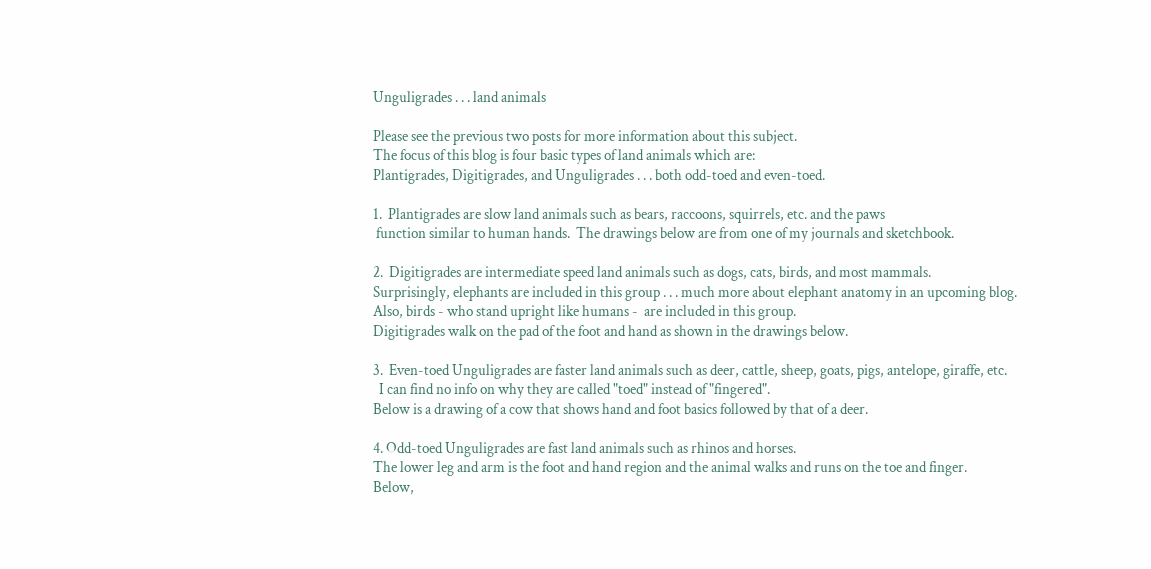Unguligrades . . . land animals

Please see the previous two posts for more information about this subject.
The focus of this blog is four basic types of land animals which are:
Plantigrades, Digitigrades, and Unguligrades . . . both odd-toed and even-toed.

1.  Plantigrades are slow land animals such as bears, raccoons, squirrels, etc. and the paws
 function similar to human hands.  The drawings below are from one of my journals and sketchbook.

2.  Digitigrades are intermediate speed land animals such as dogs, cats, birds, and most mammals.
Surprisingly, elephants are included in this group . . . much more about elephant anatomy in an upcoming blog.
Also, birds - who stand upright like humans -  are included in this group.
Digitigrades walk on the pad of the foot and hand as shown in the drawings below.

3.  Even-toed Unguligrades are faster land animals such as deer, cattle, sheep, goats, pigs, antelope, giraffe, etc.
  I can find no info on why they are called "toed" instead of "fingered".
Below is a drawing of a cow that shows hand and foot basics followed by that of a deer.

4. Odd-toed Unguligrades are fast land animals such as rhinos and horses.
The lower leg and arm is the foot and hand region and the animal walks and runs on the toe and finger.
Below,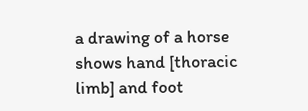a drawing of a horse shows hand [thoracic limb] and foot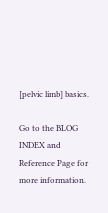[pelvic limb] basics.

Go to the BLOG INDEX and Reference Page for more information.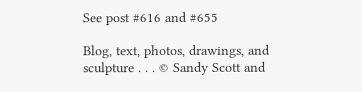See post #616 and #655

Blog, text, photos, drawings, and sculpture . . . © Sandy Scott and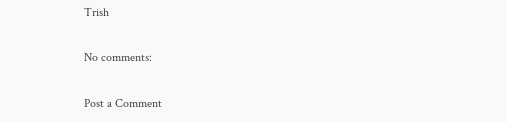Trish

No comments:

Post a Comment